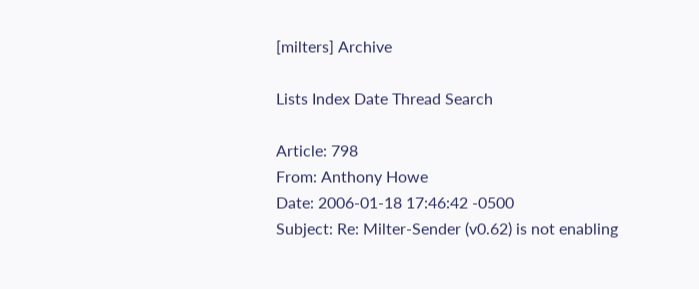[milters] Archive

Lists Index Date Thread Search

Article: 798
From: Anthony Howe
Date: 2006-01-18 17:46:42 -0500
Subject: Re: Milter-Sender (v0.62) is not enabling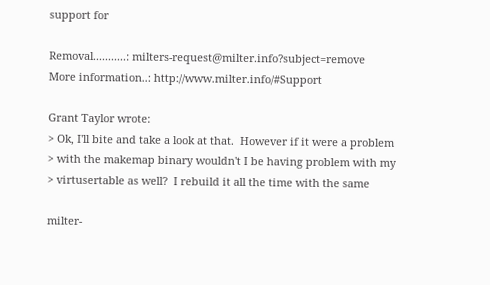support for

Removal...........: milters-request@milter.info?subject=remove
More information..: http://www.milter.info/#Support

Grant Taylor wrote:
> Ok, I'll bite and take a look at that.  However if it were a problem
> with the makemap binary wouldn't I be having problem with my
> virtusertable as well?  I rebuild it all the time with the same

milter-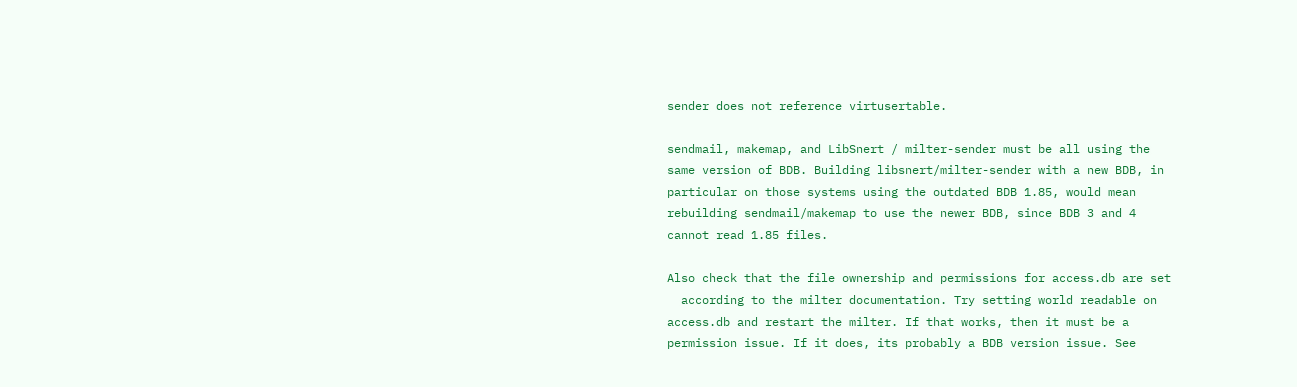sender does not reference virtusertable.

sendmail, makemap, and LibSnert / milter-sender must be all using the
same version of BDB. Building libsnert/milter-sender with a new BDB, in
particular on those systems using the outdated BDB 1.85, would mean
rebuilding sendmail/makemap to use the newer BDB, since BDB 3 and 4
cannot read 1.85 files.

Also check that the file ownership and permissions for access.db are set
  according to the milter documentation. Try setting world readable on
access.db and restart the milter. If that works, then it must be a
permission issue. If it does, its probably a BDB version issue. See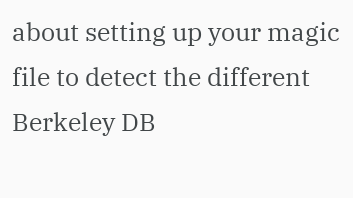about setting up your magic file to detect the different Berkeley DB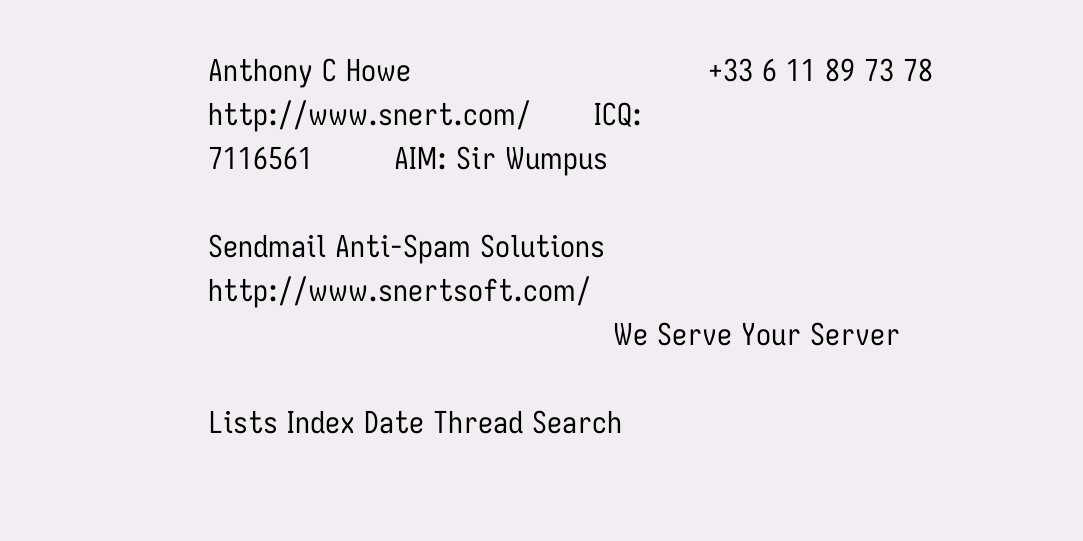Anthony C Howe                                 +33 6 11 89 73 78
http://www.snert.com/       ICQ:
7116561         AIM: Sir Wumpus

Sendmail Anti-Spam Solutions           http://www.snertsoft.com/
                                             We Serve Your Server

Lists Index Date Thread Search